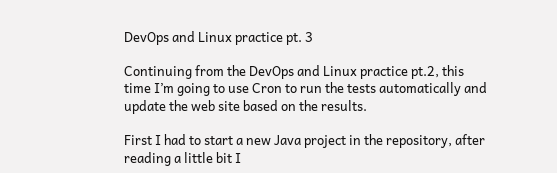DevOps and Linux practice pt. 3

Continuing from the DevOps and Linux practice pt.2, this time I’m going to use Cron to run the tests automatically and update the web site based on the results.

First I had to start a new Java project in the repository, after reading a little bit I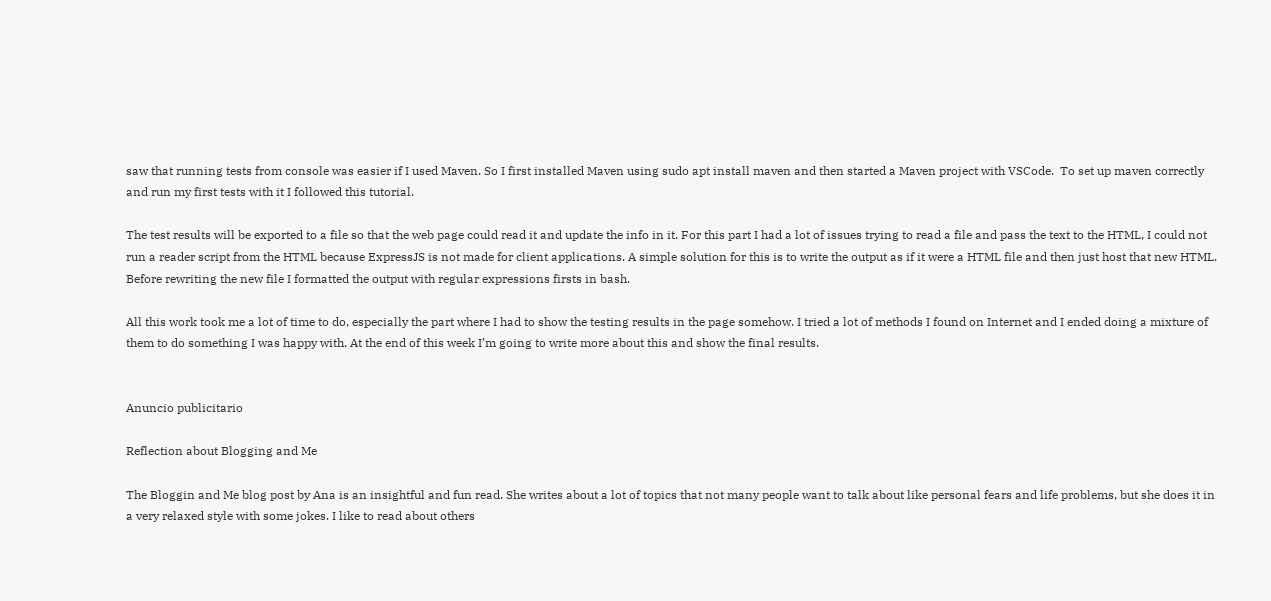saw that running tests from console was easier if I used Maven. So I first installed Maven using sudo apt install maven and then started a Maven project with VSCode.  To set up maven correctly and run my first tests with it I followed this tutorial.

The test results will be exported to a file so that the web page could read it and update the info in it. For this part I had a lot of issues trying to read a file and pass the text to the HTML, I could not run a reader script from the HTML because ExpressJS is not made for client applications. A simple solution for this is to write the output as if it were a HTML file and then just host that new HTML. Before rewriting the new file I formatted the output with regular expressions firsts in bash.

All this work took me a lot of time to do, especially the part where I had to show the testing results in the page somehow. I tried a lot of methods I found on Internet and I ended doing a mixture of them to do something I was happy with. At the end of this week I’m going to write more about this and show the final results.


Anuncio publicitario

Reflection about Blogging and Me

The Bloggin and Me blog post by Ana is an insightful and fun read. She writes about a lot of topics that not many people want to talk about like personal fears and life problems, but she does it in a very relaxed style with some jokes. I like to read about others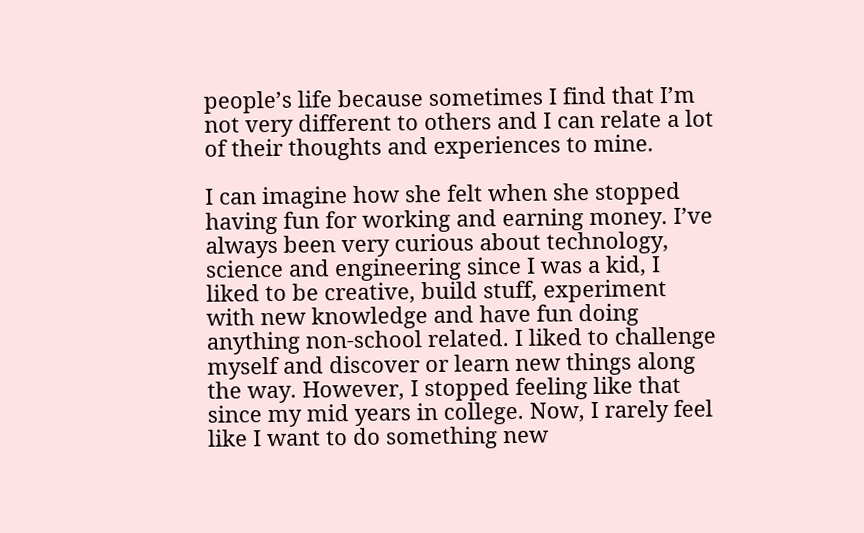people’s life because sometimes I find that I’m not very different to others and I can relate a lot of their thoughts and experiences to mine.

I can imagine how she felt when she stopped having fun for working and earning money. I’ve always been very curious about technology, science and engineering since I was a kid, I liked to be creative, build stuff, experiment with new knowledge and have fun doing anything non-school related. I liked to challenge myself and discover or learn new things along the way. However, I stopped feeling like that since my mid years in college. Now, I rarely feel like I want to do something new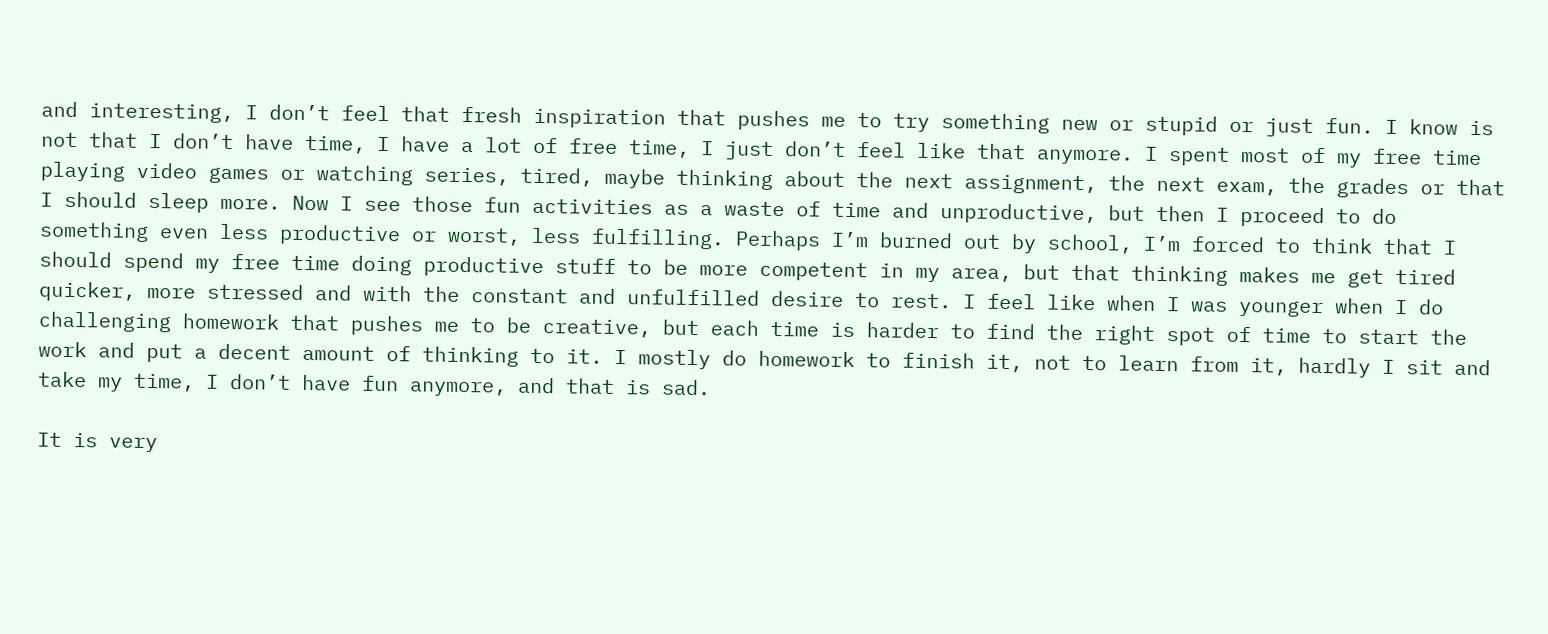and interesting, I don’t feel that fresh inspiration that pushes me to try something new or stupid or just fun. I know is not that I don’t have time, I have a lot of free time, I just don’t feel like that anymore. I spent most of my free time playing video games or watching series, tired, maybe thinking about the next assignment, the next exam, the grades or that I should sleep more. Now I see those fun activities as a waste of time and unproductive, but then I proceed to do something even less productive or worst, less fulfilling. Perhaps I’m burned out by school, I’m forced to think that I should spend my free time doing productive stuff to be more competent in my area, but that thinking makes me get tired quicker, more stressed and with the constant and unfulfilled desire to rest. I feel like when I was younger when I do challenging homework that pushes me to be creative, but each time is harder to find the right spot of time to start the work and put a decent amount of thinking to it. I mostly do homework to finish it, not to learn from it, hardly I sit and take my time, I don’t have fun anymore, and that is sad.

It is very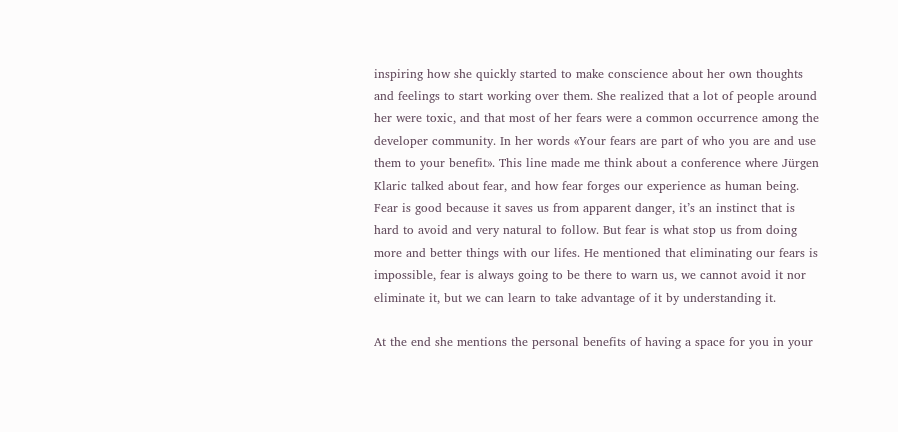inspiring how she quickly started to make conscience about her own thoughts and feelings to start working over them. She realized that a lot of people around her were toxic, and that most of her fears were a common occurrence among the developer community. In her words «Your fears are part of who you are and use them to your benefit». This line made me think about a conference where Jürgen Klaric talked about fear, and how fear forges our experience as human being. Fear is good because it saves us from apparent danger, it’s an instinct that is hard to avoid and very natural to follow. But fear is what stop us from doing more and better things with our lifes. He mentioned that eliminating our fears is impossible, fear is always going to be there to warn us, we cannot avoid it nor eliminate it, but we can learn to take advantage of it by understanding it.

At the end she mentions the personal benefits of having a space for you in your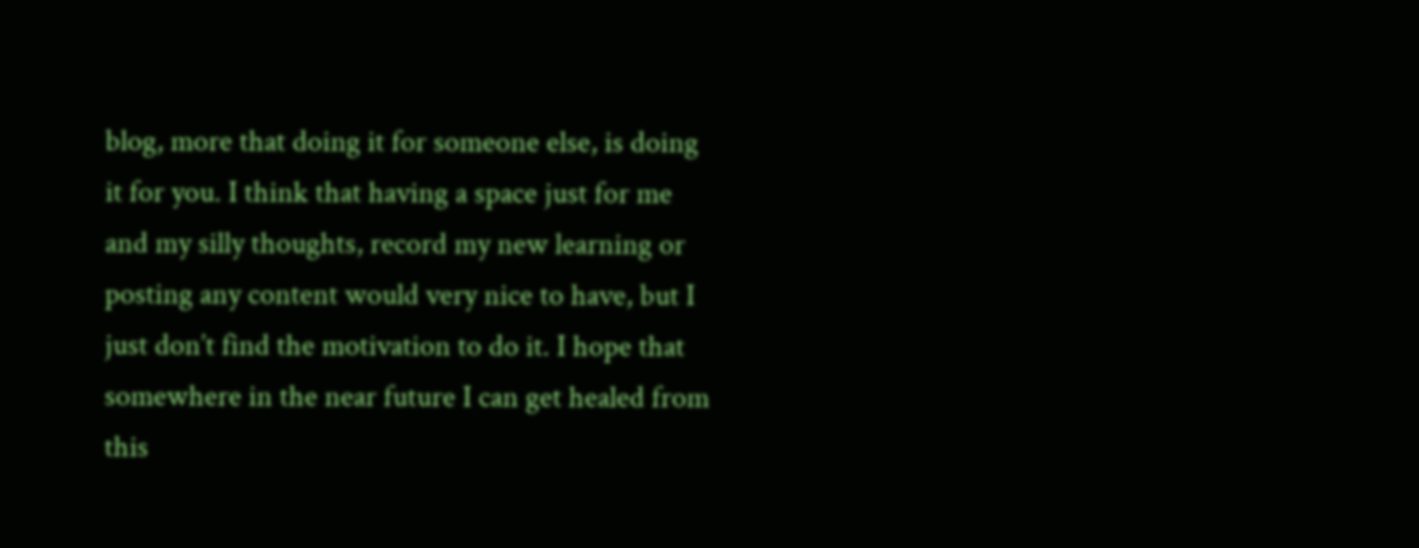blog, more that doing it for someone else, is doing it for you. I think that having a space just for me and my silly thoughts, record my new learning or posting any content would very nice to have, but I just don’t find the motivation to do it. I hope that somewhere in the near future I can get healed from this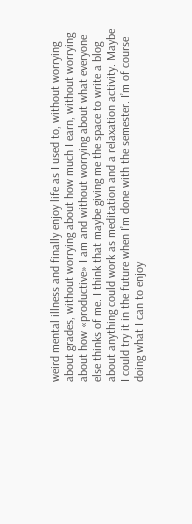weird mental illness and finally enjoy life as I used to, without worrying about grades, without worrying about how much I earn, without worrying about how «productive» I am and without worrying about what everyone else thinks of me. I think that maybe giving me the space to write a blog about anything could work as meditation and a relaxation activity. Maybe I could try it in the future when I’m done with the semester. I’m of course doing what I can to enjoy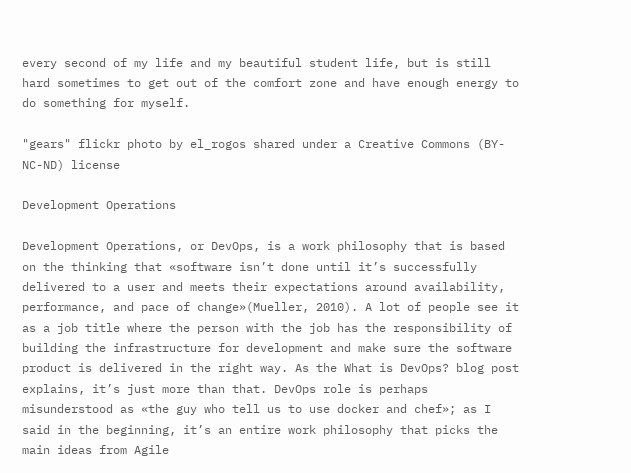every second of my life and my beautiful student life, but is still hard sometimes to get out of the comfort zone and have enough energy to do something for myself.

"gears" flickr photo by el_rogos shared under a Creative Commons (BY-NC-ND) license

Development Operations

Development Operations, or DevOps, is a work philosophy that is based on the thinking that «software isn’t done until it’s successfully delivered to a user and meets their expectations around availability, performance, and pace of change»(Mueller, 2010). A lot of people see it as a job title where the person with the job has the responsibility of building the infrastructure for development and make sure the software product is delivered in the right way. As the What is DevOps? blog post explains, it’s just more than that. DevOps role is perhaps misunderstood as «the guy who tell us to use docker and chef»; as I said in the beginning, it’s an entire work philosophy that picks the main ideas from Agile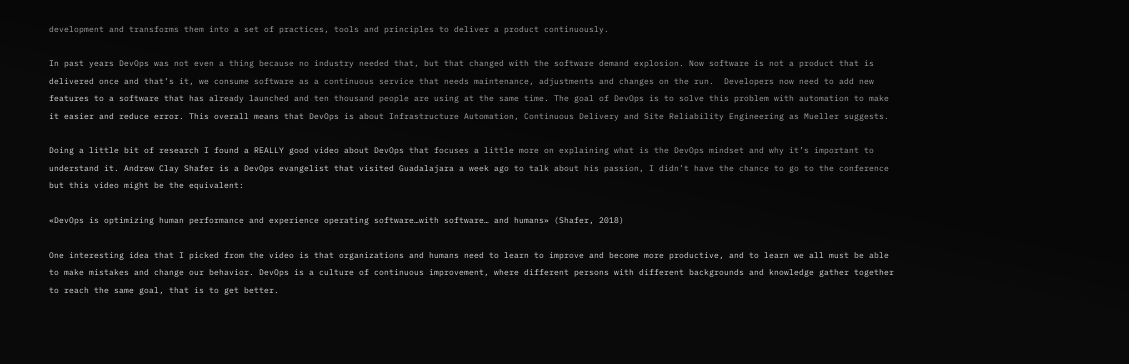development and transforms them into a set of practices, tools and principles to deliver a product continuously.

In past years DevOps was not even a thing because no industry needed that, but that changed with the software demand explosion. Now software is not a product that is delivered once and that’s it, we consume software as a continuous service that needs maintenance, adjustments and changes on the run.  Developers now need to add new features to a software that has already launched and ten thousand people are using at the same time. The goal of DevOps is to solve this problem with automation to make it easier and reduce error. This overall means that DevOps is about Infrastructure Automation, Continuous Delivery and Site Reliability Engineering as Mueller suggests.

Doing a little bit of research I found a REALLY good video about DevOps that focuses a little more on explaining what is the DevOps mindset and why it’s important to understand it. Andrew Clay Shafer is a DevOps evangelist that visited Guadalajara a week ago to talk about his passion, I didn’t have the chance to go to the conference but this video might be the equivalent:

«DevOps is optimizing human performance and experience operating software…with software… and humans» (Shafer, 2018)

One interesting idea that I picked from the video is that organizations and humans need to learn to improve and become more productive, and to learn we all must be able to make mistakes and change our behavior. DevOps is a culture of continuous improvement, where different persons with different backgrounds and knowledge gather together to reach the same goal, that is to get better.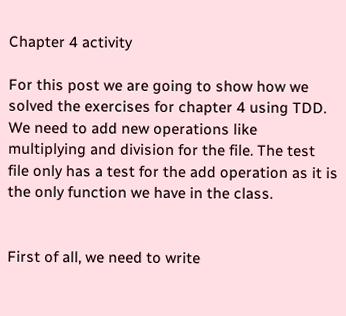Chapter 4 activity

For this post we are going to show how we solved the exercises for chapter 4 using TDD. We need to add new operations like multiplying and division for the file. The test file only has a test for the add operation as it is the only function we have in the class.


First of all, we need to write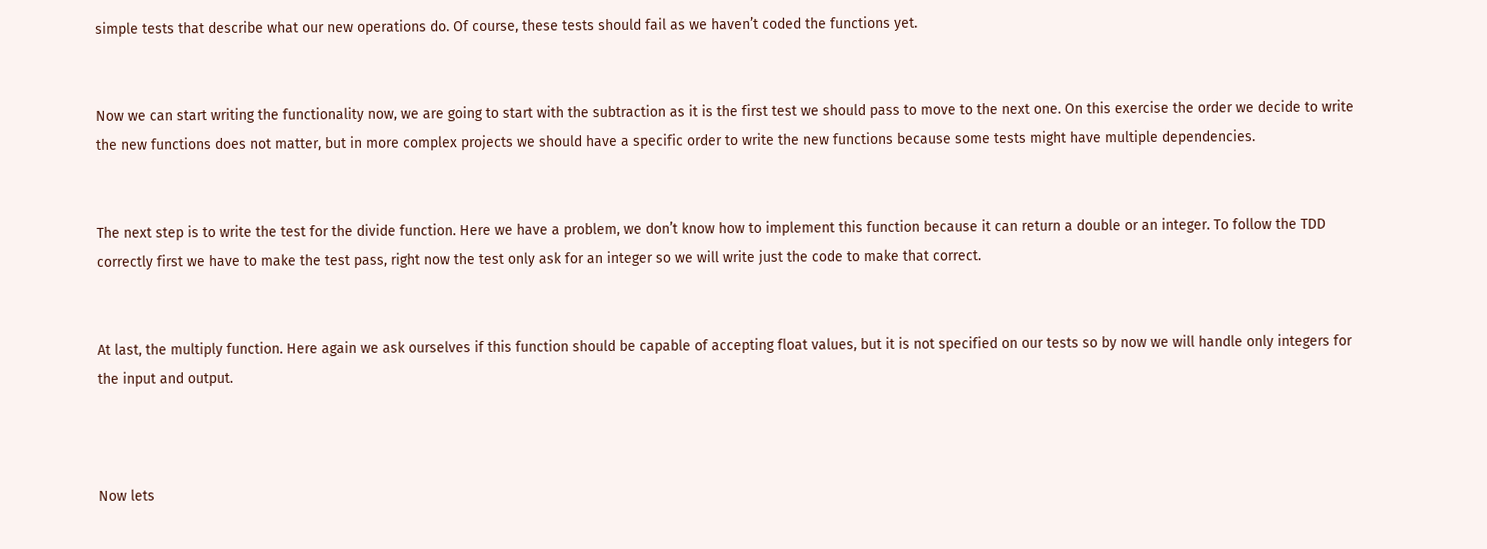simple tests that describe what our new operations do. Of course, these tests should fail as we haven’t coded the functions yet.


Now we can start writing the functionality now, we are going to start with the subtraction as it is the first test we should pass to move to the next one. On this exercise the order we decide to write the new functions does not matter, but in more complex projects we should have a specific order to write the new functions because some tests might have multiple dependencies.


The next step is to write the test for the divide function. Here we have a problem, we don’t know how to implement this function because it can return a double or an integer. To follow the TDD correctly first we have to make the test pass, right now the test only ask for an integer so we will write just the code to make that correct.


At last, the multiply function. Here again we ask ourselves if this function should be capable of accepting float values, but it is not specified on our tests so by now we will handle only integers for the input and output.



Now lets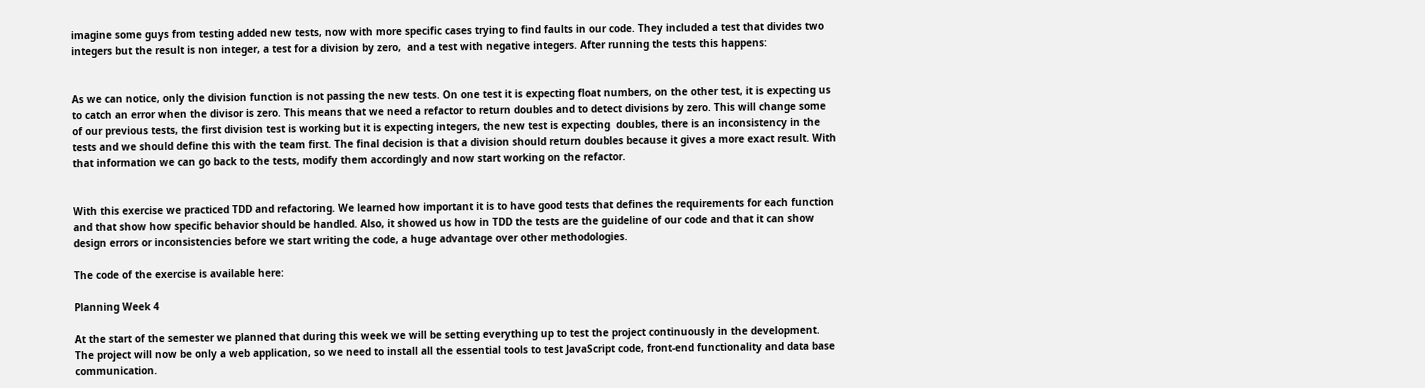imagine some guys from testing added new tests, now with more specific cases trying to find faults in our code. They included a test that divides two integers but the result is non integer, a test for a division by zero,  and a test with negative integers. After running the tests this happens:


As we can notice, only the division function is not passing the new tests. On one test it is expecting float numbers, on the other test, it is expecting us to catch an error when the divisor is zero. This means that we need a refactor to return doubles and to detect divisions by zero. This will change some of our previous tests, the first division test is working but it is expecting integers, the new test is expecting  doubles, there is an inconsistency in the tests and we should define this with the team first. The final decision is that a division should return doubles because it gives a more exact result. With that information we can go back to the tests, modify them accordingly and now start working on the refactor.


With this exercise we practiced TDD and refactoring. We learned how important it is to have good tests that defines the requirements for each function and that show how specific behavior should be handled. Also, it showed us how in TDD the tests are the guideline of our code and that it can show design errors or inconsistencies before we start writing the code, a huge advantage over other methodologies.

The code of the exercise is available here:

Planning Week 4

At the start of the semester we planned that during this week we will be setting everything up to test the project continuously in the development. The project will now be only a web application, so we need to install all the essential tools to test JavaScript code, front-end functionality and data base communication.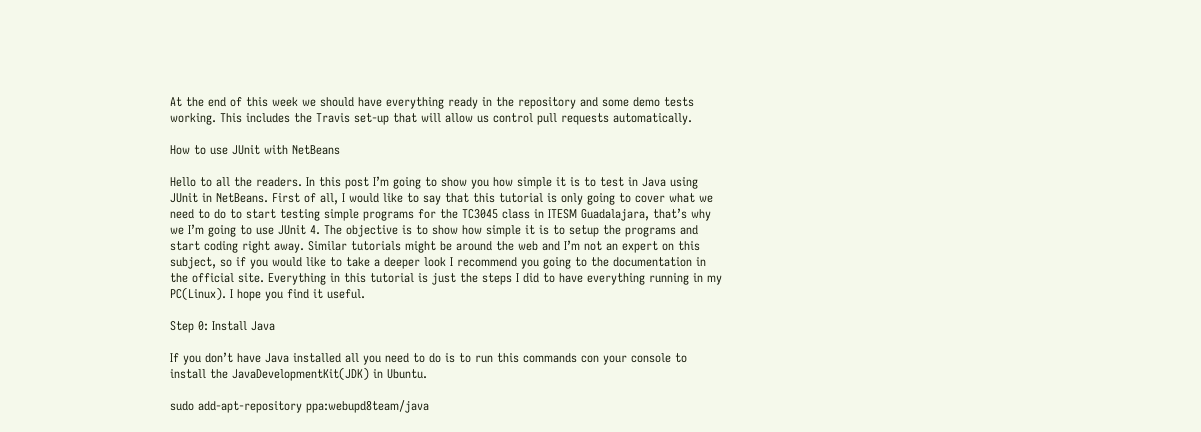At the end of this week we should have everything ready in the repository and some demo tests working. This includes the Travis set-up that will allow us control pull requests automatically.

How to use JUnit with NetBeans

Hello to all the readers. In this post I’m going to show you how simple it is to test in Java using JUnit in NetBeans. First of all, I would like to say that this tutorial is only going to cover what we need to do to start testing simple programs for the TC3045 class in ITESM Guadalajara, that’s why we I’m going to use JUnit 4. The objective is to show how simple it is to setup the programs and start coding right away. Similar tutorials might be around the web and I’m not an expert on this subject, so if you would like to take a deeper look I recommend you going to the documentation in the official site. Everything in this tutorial is just the steps I did to have everything running in my PC(Linux). I hope you find it useful.

Step 0: Install Java

If you don’t have Java installed all you need to do is to run this commands con your console to install the JavaDevelopmentKit(JDK) in Ubuntu.

sudo add-apt-repository ppa:webupd8team/java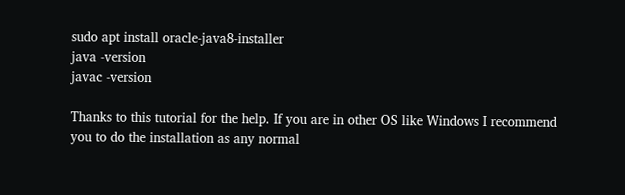sudo apt install oracle-java8-installer
java -version
javac -version

Thanks to this tutorial for the help. If you are in other OS like Windows I recommend you to do the installation as any normal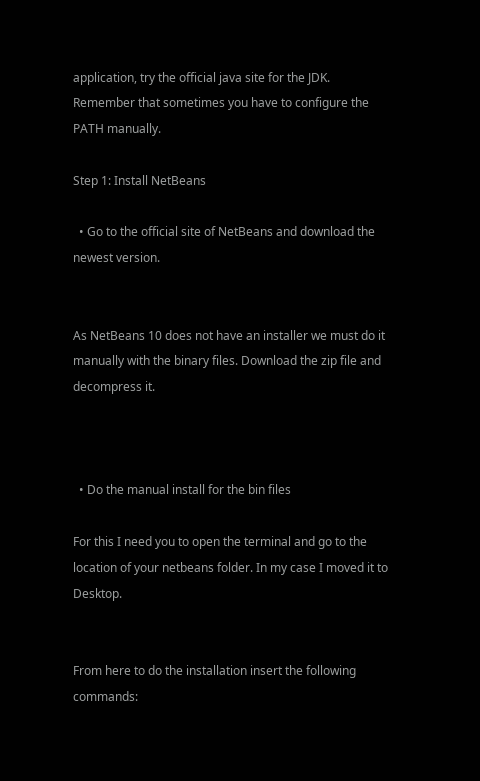application, try the official java site for the JDK. Remember that sometimes you have to configure the PATH manually.

Step 1: Install NetBeans

  • Go to the official site of NetBeans and download the newest version.


As NetBeans 10 does not have an installer we must do it manually with the binary files. Download the zip file and decompress it.



  • Do the manual install for the bin files

For this I need you to open the terminal and go to the location of your netbeans folder. In my case I moved it to Desktop.


From here to do the installation insert the following commands: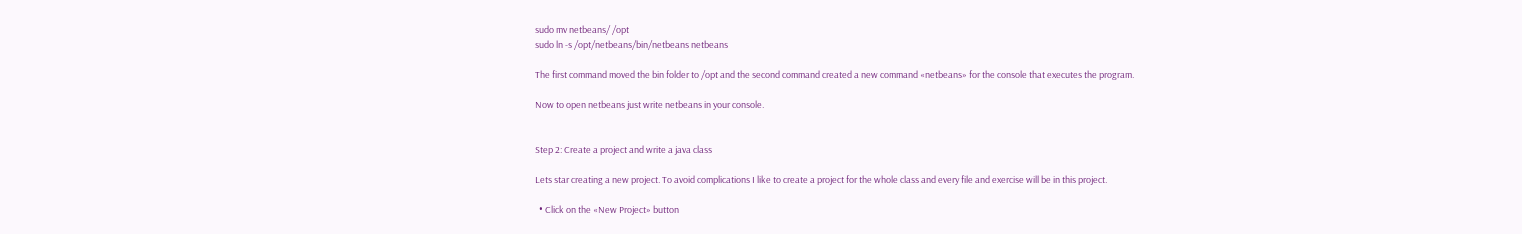sudo mv netbeans/ /opt
sudo ln -s /opt/netbeans/bin/netbeans netbeans

The first command moved the bin folder to /opt and the second command created a new command «netbeans» for the console that executes the program.

Now to open netbeans just write netbeans in your console.


Step 2: Create a project and write a java class

Lets star creating a new project. To avoid complications I like to create a project for the whole class and every file and exercise will be in this project.

  • Click on the «New Project» button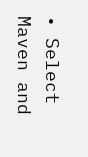• Select Maven and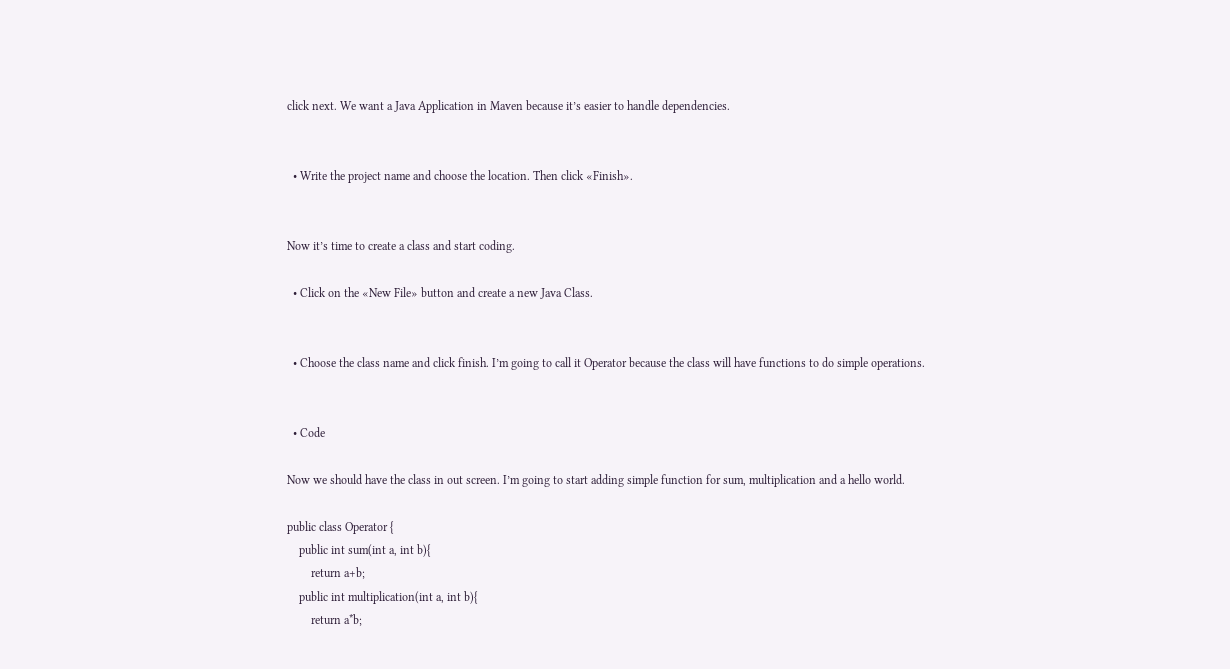click next. We want a Java Application in Maven because it’s easier to handle dependencies.


  • Write the project name and choose the location. Then click «Finish».


Now it’s time to create a class and start coding.

  • Click on the «New File» button and create a new Java Class.


  • Choose the class name and click finish. I’m going to call it Operator because the class will have functions to do simple operations.


  • Code

Now we should have the class in out screen. I’m going to start adding simple function for sum, multiplication and a hello world.

public class Operator {
    public int sum(int a, int b){
        return a+b;
    public int multiplication(int a, int b){
        return a*b;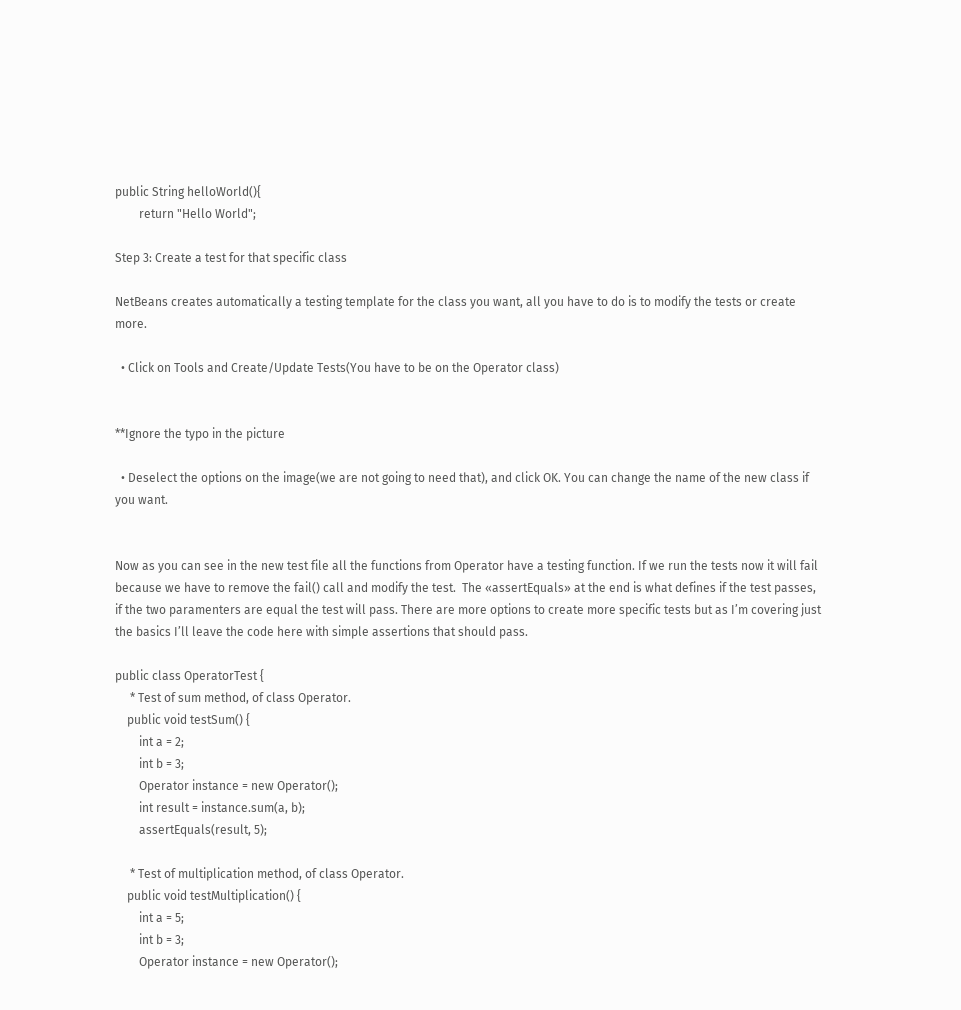public String helloWorld(){
        return "Hello World";

Step 3: Create a test for that specific class

NetBeans creates automatically a testing template for the class you want, all you have to do is to modify the tests or create more.

  • Click on Tools and Create/Update Tests(You have to be on the Operator class)


**Ignore the typo in the picture

  • Deselect the options on the image(we are not going to need that), and click OK. You can change the name of the new class if you want.


Now as you can see in the new test file all the functions from Operator have a testing function. If we run the tests now it will fail because we have to remove the fail() call and modify the test.  The «assertEquals» at the end is what defines if the test passes, if the two paramenters are equal the test will pass. There are more options to create more specific tests but as I’m covering just the basics I’ll leave the code here with simple assertions that should pass.

public class OperatorTest {
     * Test of sum method, of class Operator.
    public void testSum() {
        int a = 2;
        int b = 3;
        Operator instance = new Operator();
        int result = instance.sum(a, b);
        assertEquals(result, 5);

     * Test of multiplication method, of class Operator.
    public void testMultiplication() {
        int a = 5;
        int b = 3;
        Operator instance = new Operator();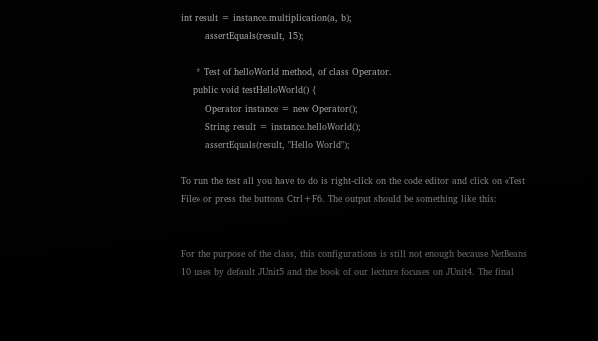int result = instance.multiplication(a, b);
        assertEquals(result, 15);

     * Test of helloWorld method, of class Operator.
    public void testHelloWorld() {
        Operator instance = new Operator();
        String result = instance.helloWorld();
        assertEquals(result, "Hello World");

To run the test all you have to do is right-click on the code editor and click on «Test File» or press the buttons Ctrl+F6. The output should be something like this:


For the purpose of the class, this configurations is still not enough because NetBeans 10 uses by default JUnit5 and the book of our lecture focuses on JUnit4. The final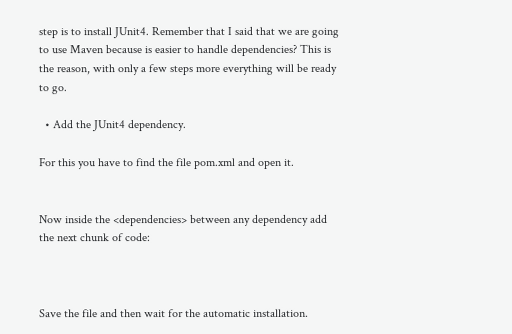step is to install JUnit4. Remember that I said that we are going to use Maven because is easier to handle dependencies? This is the reason, with only a few steps more everything will be ready to go.

  • Add the JUnit4 dependency.

For this you have to find the file pom.xml and open it.


Now inside the <dependencies> between any dependency add the next chunk of code:



Save the file and then wait for the automatic installation.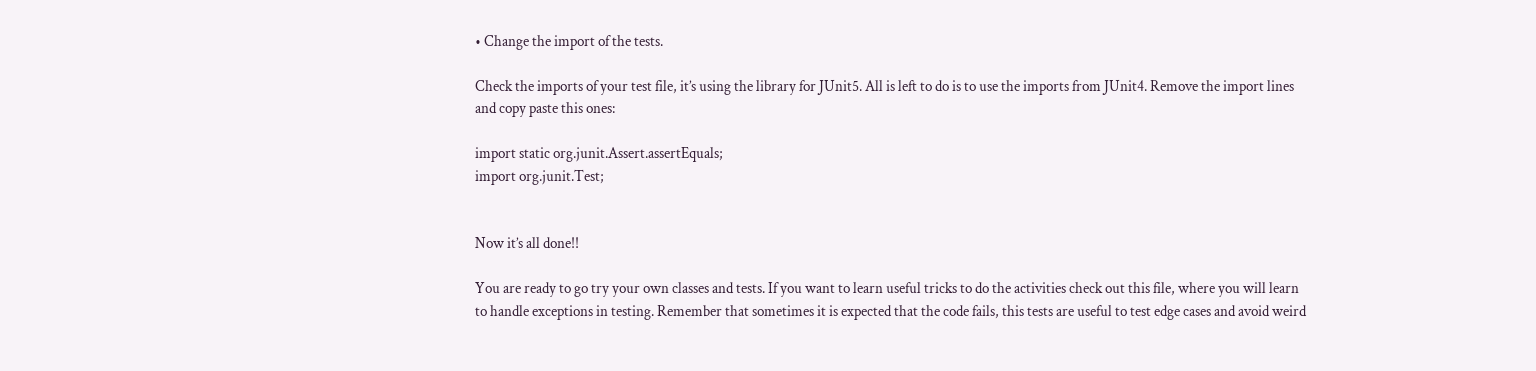• Change the import of the tests.

Check the imports of your test file, it’s using the library for JUnit5. All is left to do is to use the imports from JUnit4. Remove the import lines and copy paste this ones:

import static org.junit.Assert.assertEquals;
import org.junit.Test;


Now it’s all done!!

You are ready to go try your own classes and tests. If you want to learn useful tricks to do the activities check out this file, where you will learn to handle exceptions in testing. Remember that sometimes it is expected that the code fails, this tests are useful to test edge cases and avoid weird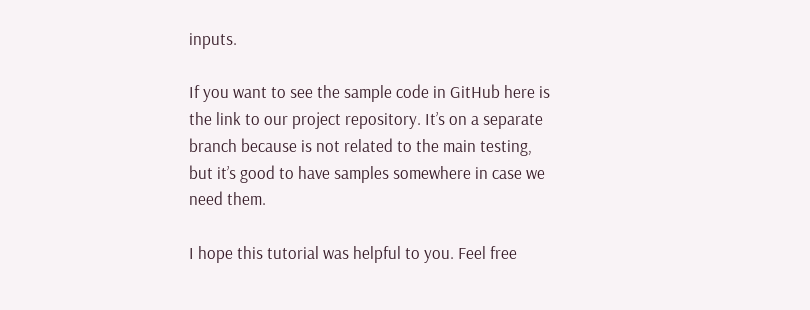inputs.

If you want to see the sample code in GitHub here is the link to our project repository. It’s on a separate branch because is not related to the main testing, but it’s good to have samples somewhere in case we need them.

I hope this tutorial was helpful to you. Feel free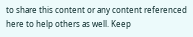to share this content or any content referenced here to help others as well. Keep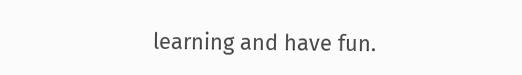learning and have fun.